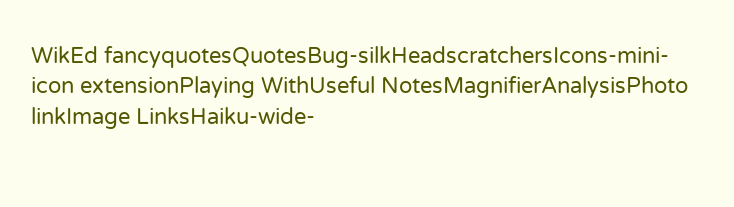WikEd fancyquotesQuotesBug-silkHeadscratchersIcons-mini-icon extensionPlaying WithUseful NotesMagnifierAnalysisPhoto linkImage LinksHaiku-wide-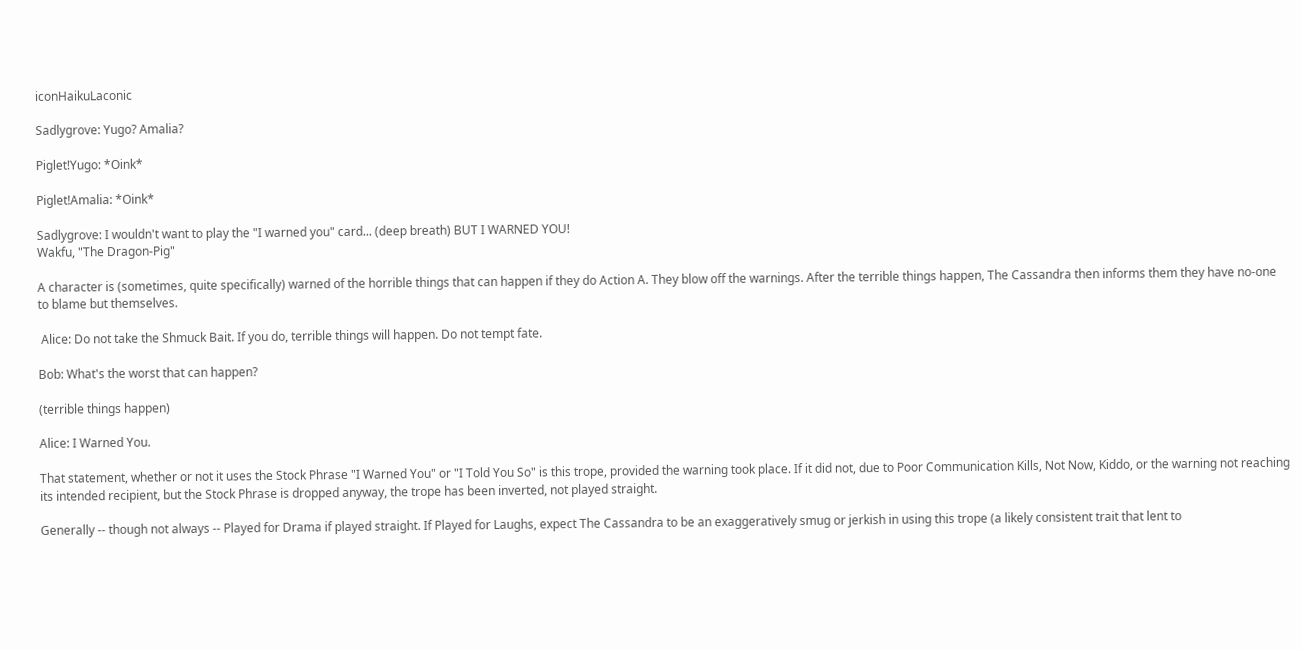iconHaikuLaconic

Sadlygrove: Yugo? Amalia?

Piglet!Yugo: *Oink*

Piglet!Amalia: *Oink*

Sadlygrove: I wouldn't want to play the "I warned you" card... (deep breath) BUT I WARNED YOU!
Wakfu, "The Dragon-Pig"

A character is (sometimes, quite specifically) warned of the horrible things that can happen if they do Action A. They blow off the warnings. After the terrible things happen, The Cassandra then informs them they have no-one to blame but themselves.

 Alice: Do not take the Shmuck Bait. If you do, terrible things will happen. Do not tempt fate.

Bob: What's the worst that can happen?

(terrible things happen)

Alice: I Warned You.

That statement, whether or not it uses the Stock Phrase "I Warned You" or "I Told You So" is this trope, provided the warning took place. If it did not, due to Poor Communication Kills, Not Now, Kiddo, or the warning not reaching its intended recipient, but the Stock Phrase is dropped anyway, the trope has been inverted, not played straight.

Generally -- though not always -- Played for Drama if played straight. If Played for Laughs, expect The Cassandra to be an exaggeratively smug or jerkish in using this trope (a likely consistent trait that lent to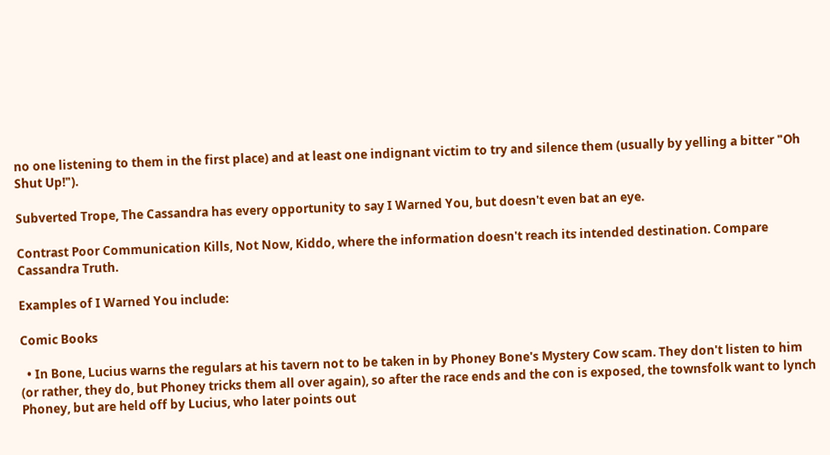no one listening to them in the first place) and at least one indignant victim to try and silence them (usually by yelling a bitter "Oh Shut Up!").

Subverted Trope, The Cassandra has every opportunity to say I Warned You, but doesn't even bat an eye.

Contrast Poor Communication Kills, Not Now, Kiddo, where the information doesn't reach its intended destination. Compare Cassandra Truth.

Examples of I Warned You include:

Comic Books

  • In Bone, Lucius warns the regulars at his tavern not to be taken in by Phoney Bone's Mystery Cow scam. They don't listen to him (or rather, they do, but Phoney tricks them all over again), so after the race ends and the con is exposed, the townsfolk want to lynch Phoney, but are held off by Lucius, who later points out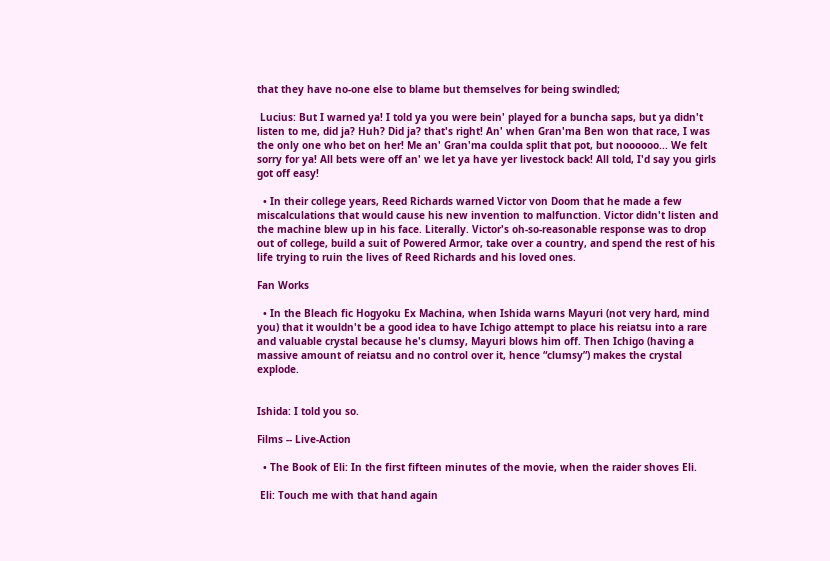that they have no-one else to blame but themselves for being swindled;

 Lucius: But I warned ya! I told ya you were bein' played for a buncha saps, but ya didn't listen to me, did ja? Huh? Did ja? that's right! An' when Gran'ma Ben won that race, I was the only one who bet on her! Me an' Gran'ma coulda split that pot, but noooooo... We felt sorry for ya! All bets were off an' we let ya have yer livestock back! All told, I'd say you girls got off easy!

  • In their college years, Reed Richards warned Victor von Doom that he made a few miscalculations that would cause his new invention to malfunction. Victor didn't listen and the machine blew up in his face. Literally. Victor's oh-so-reasonable response was to drop out of college, build a suit of Powered Armor, take over a country, and spend the rest of his life trying to ruin the lives of Reed Richards and his loved ones.

Fan Works

  • In the Bleach fic Hogyoku Ex Machina, when Ishida warns Mayuri (not very hard, mind you) that it wouldn't be a good idea to have Ichigo attempt to place his reiatsu into a rare and valuable crystal because he's clumsy, Mayuri blows him off. Then Ichigo (having a massive amount of reiatsu and no control over it, hence “clumsy”) makes the crystal explode.


Ishida: I told you so.

Films -- Live-Action

  • The Book of Eli: In the first fifteen minutes of the movie, when the raider shoves Eli.

 Eli: Touch me with that hand again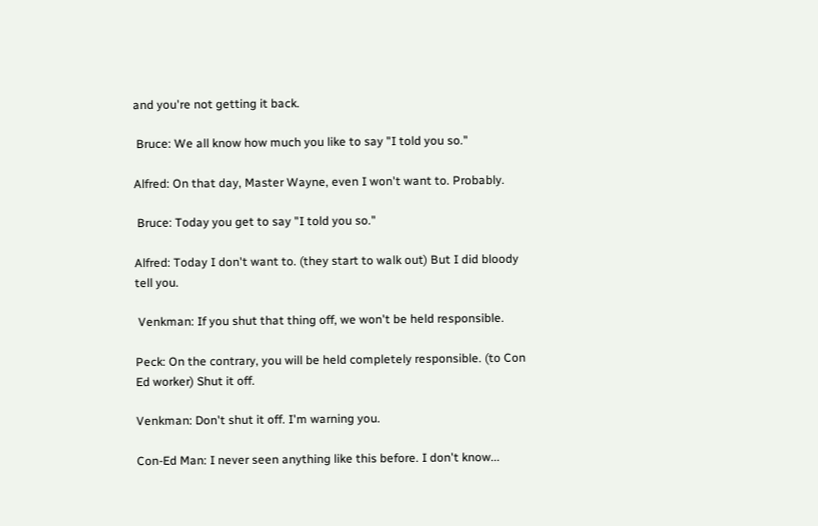and you're not getting it back.

 Bruce: We all know how much you like to say "I told you so."

Alfred: On that day, Master Wayne, even I won't want to. Probably.

 Bruce: Today you get to say "I told you so."

Alfred: Today I don't want to. (they start to walk out) But I did bloody tell you.

 Venkman: If you shut that thing off, we won't be held responsible.

Peck: On the contrary, you will be held completely responsible. (to Con Ed worker) Shut it off.

Venkman: Don't shut it off. I'm warning you.

Con-Ed Man: I never seen anything like this before. I don't know...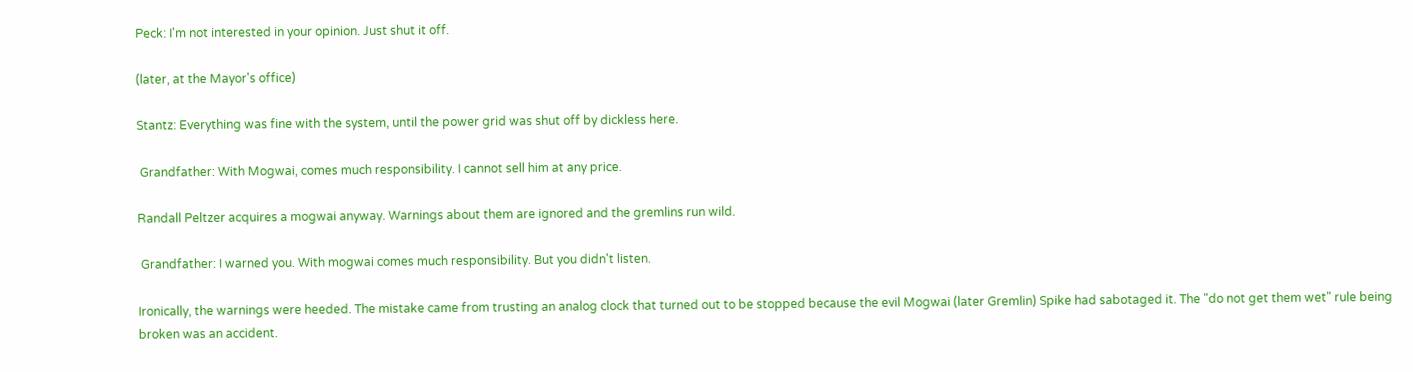Peck: I'm not interested in your opinion. Just shut it off.

(later, at the Mayor's office)

Stantz: Everything was fine with the system, until the power grid was shut off by dickless here.

 Grandfather: With Mogwai, comes much responsibility. I cannot sell him at any price.

Randall Peltzer acquires a mogwai anyway. Warnings about them are ignored and the gremlins run wild.

 Grandfather: I warned you. With mogwai comes much responsibility. But you didn't listen.

Ironically, the warnings were heeded. The mistake came from trusting an analog clock that turned out to be stopped because the evil Mogwai (later Gremlin) Spike had sabotaged it. The "do not get them wet" rule being broken was an accident.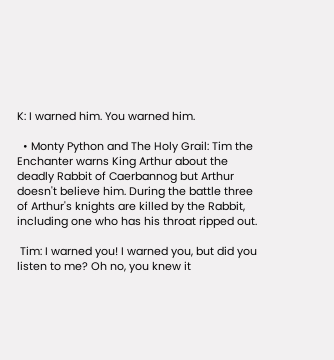K: I warned him. You warned him.

  • Monty Python and The Holy Grail: Tim the Enchanter warns King Arthur about the deadly Rabbit of Caerbannog but Arthur doesn't believe him. During the battle three of Arthur's knights are killed by the Rabbit, including one who has his throat ripped out.

 Tim: I warned you! I warned you, but did you listen to me? Oh no, you knew it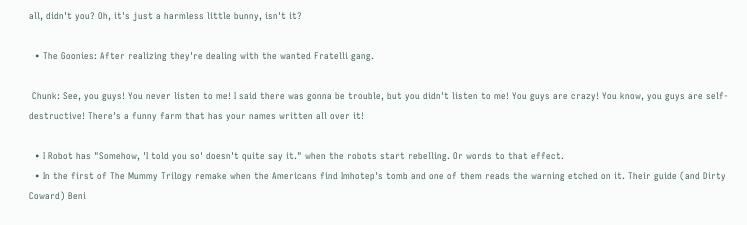all, didn't you? Oh, it's just a harmless little bunny, isn't it?

  • The Goonies: After realizing they're dealing with the wanted Fratelli gang.

 Chunk: See, you guys! You never listen to me! I said there was gonna be trouble, but you didn't listen to me! You guys are crazy! You know, you guys are self-destructive! There's a funny farm that has your names written all over it!

  • I Robot has "Somehow, 'I told you so' doesn't quite say it." when the robots start rebelling. Or words to that effect.
  • In the first of The Mummy Trilogy remake when the Americans find Imhotep's tomb and one of them reads the warning etched on it. Their guide (and Dirty Coward) Beni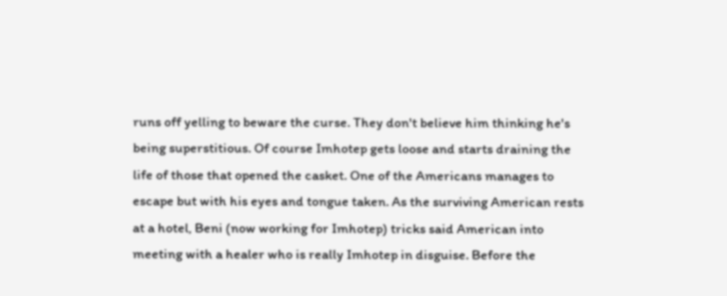runs off yelling to beware the curse. They don't believe him thinking he's being superstitious. Of course Imhotep gets loose and starts draining the life of those that opened the casket. One of the Americans manages to escape but with his eyes and tongue taken. As the surviving American rests at a hotel, Beni (now working for Imhotep) tricks said American into meeting with a healer who is really Imhotep in disguise. Before the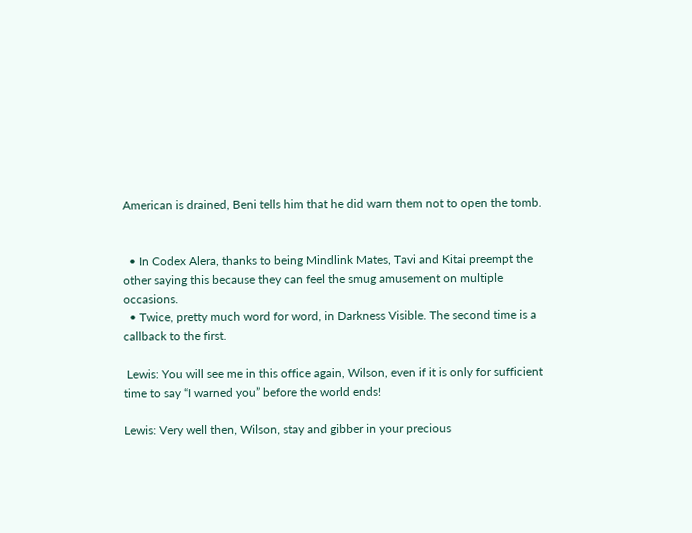American is drained, Beni tells him that he did warn them not to open the tomb.


  • In Codex Alera, thanks to being Mindlink Mates, Tavi and Kitai preempt the other saying this because they can feel the smug amusement on multiple occasions.
  • Twice, pretty much word for word, in Darkness Visible. The second time is a callback to the first.

 Lewis: You will see me in this office again, Wilson, even if it is only for sufficient time to say “I warned you” before the world ends!

Lewis: Very well then, Wilson, stay and gibber in your precious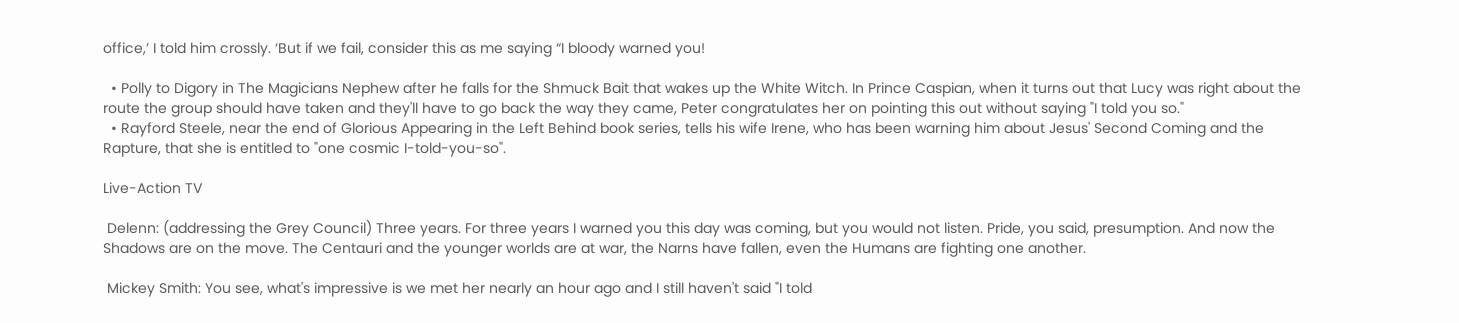office,’ I told him crossly. ‘But if we fail, consider this as me saying “I bloody warned you!

  • Polly to Digory in The Magicians Nephew after he falls for the Shmuck Bait that wakes up the White Witch. In Prince Caspian, when it turns out that Lucy was right about the route the group should have taken and they'll have to go back the way they came, Peter congratulates her on pointing this out without saying "I told you so."
  • Rayford Steele, near the end of Glorious Appearing in the Left Behind book series, tells his wife Irene, who has been warning him about Jesus' Second Coming and the Rapture, that she is entitled to "one cosmic I-told-you-so".

Live-Action TV

 Delenn: (addressing the Grey Council) Three years. For three years I warned you this day was coming, but you would not listen. Pride, you said, presumption. And now the Shadows are on the move. The Centauri and the younger worlds are at war, the Narns have fallen, even the Humans are fighting one another.

 Mickey Smith: You see, what's impressive is we met her nearly an hour ago and I still haven't said "I told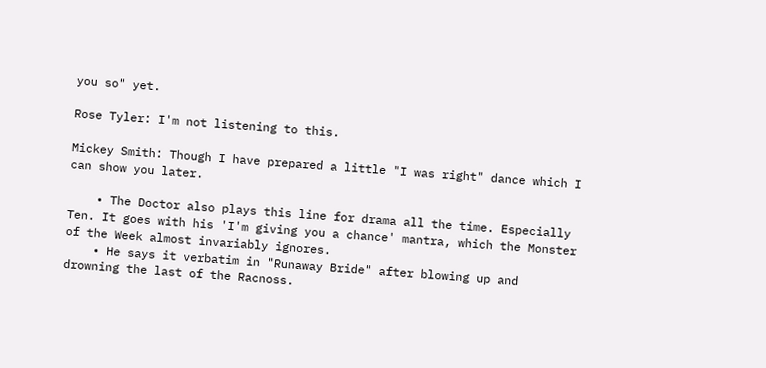you so" yet.

Rose Tyler: I'm not listening to this.

Mickey Smith: Though I have prepared a little "I was right" dance which I can show you later.

    • The Doctor also plays this line for drama all the time. Especially Ten. It goes with his 'I'm giving you a chance' mantra, which the Monster of the Week almost invariably ignores.
    • He says it verbatim in "Runaway Bride" after blowing up and drowning the last of the Racnoss.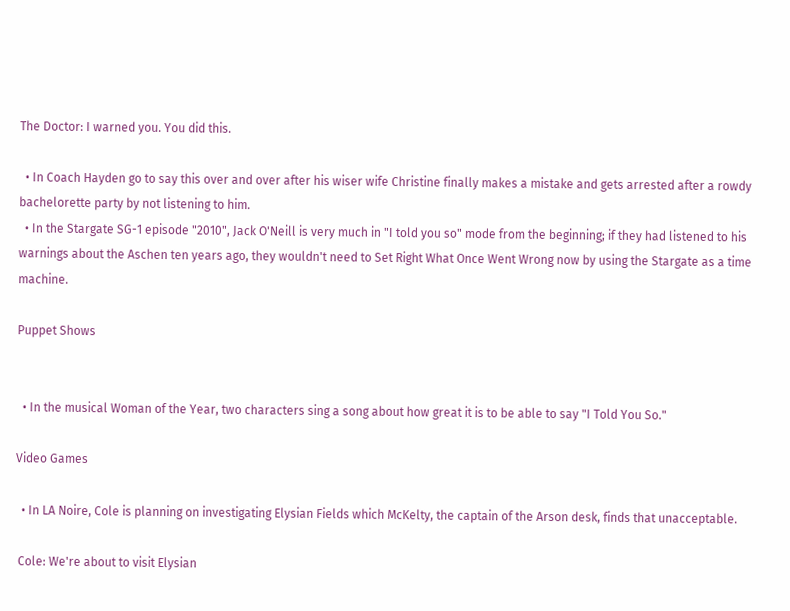The Doctor: I warned you. You did this.

  • In Coach Hayden go to say this over and over after his wiser wife Christine finally makes a mistake and gets arrested after a rowdy bachelorette party by not listening to him.
  • In the Stargate SG-1 episode "2010", Jack O'Neill is very much in "I told you so" mode from the beginning; if they had listened to his warnings about the Aschen ten years ago, they wouldn't need to Set Right What Once Went Wrong now by using the Stargate as a time machine.

Puppet Shows


  • In the musical Woman of the Year, two characters sing a song about how great it is to be able to say "I Told You So."

Video Games

  • In LA Noire, Cole is planning on investigating Elysian Fields which McKelty, the captain of the Arson desk, finds that unacceptable.

 Cole: We're about to visit Elysian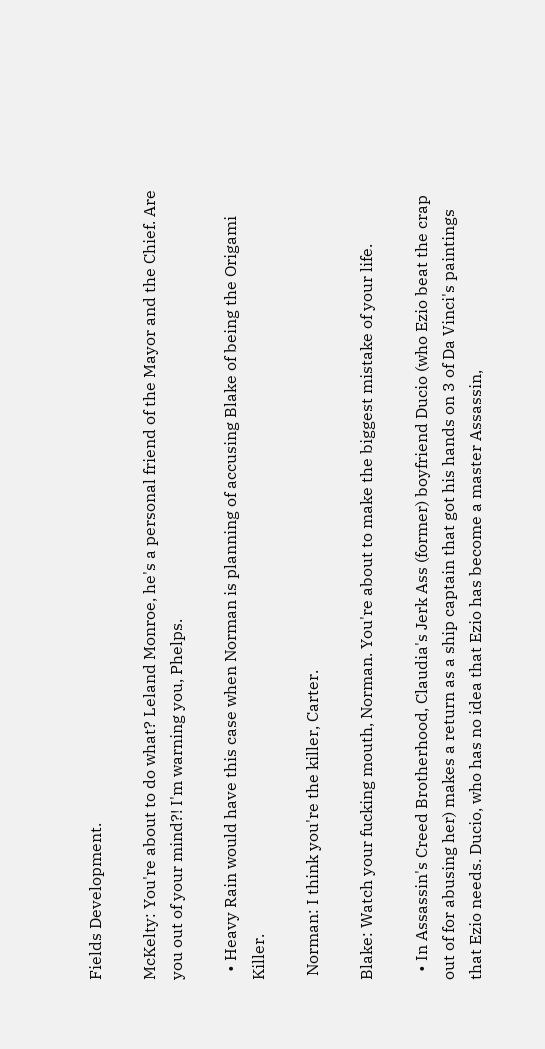Fields Development.

McKelty: You're about to do what? Leland Monroe, he's a personal friend of the Mayor and the Chief. Are you out of your mind?! I'm warning you, Phelps.

  • Heavy Rain would have this case when Norman is planning of accusing Blake of being the Origami Killer.

 Norman: I think you're the killer, Carter.

Blake: Watch your fucking mouth, Norman. You're about to make the biggest mistake of your life.

  • In Assassin's Creed Brotherhood, Claudia's Jerk Ass (former) boyfriend Ducio (who Ezio beat the crap out of for abusing her) makes a return as a ship captain that got his hands on 3 of Da Vinci's paintings that Ezio needs. Ducio, who has no idea that Ezio has become a master Assassin,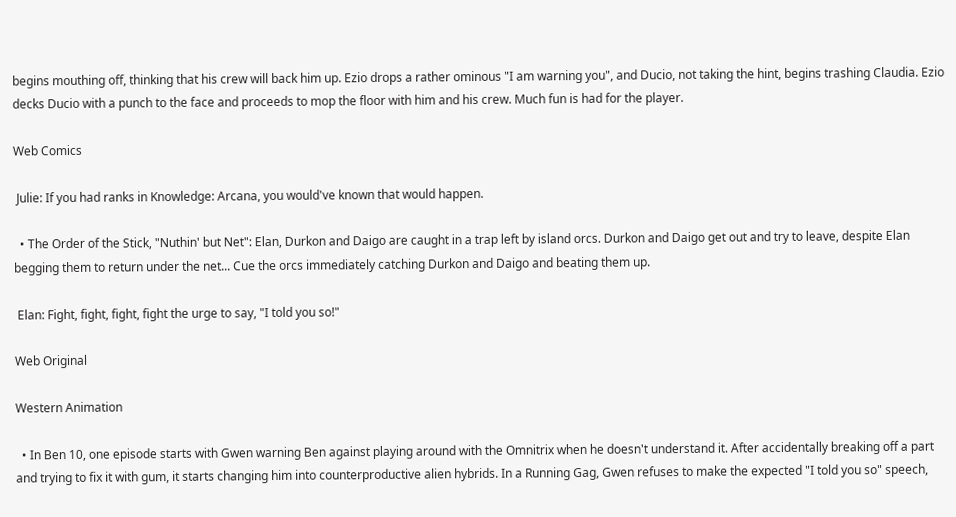begins mouthing off, thinking that his crew will back him up. Ezio drops a rather ominous "I am warning you", and Ducio, not taking the hint, begins trashing Claudia. Ezio decks Ducio with a punch to the face and proceeds to mop the floor with him and his crew. Much fun is had for the player.

Web Comics

 Julie: If you had ranks in Knowledge: Arcana, you would've known that would happen.

  • The Order of the Stick, "Nuthin' but Net": Elan, Durkon and Daigo are caught in a trap left by island orcs. Durkon and Daigo get out and try to leave, despite Elan begging them to return under the net... Cue the orcs immediately catching Durkon and Daigo and beating them up.

 Elan: Fight, fight, fight, fight the urge to say, "I told you so!"

Web Original

Western Animation

  • In Ben 10, one episode starts with Gwen warning Ben against playing around with the Omnitrix when he doesn't understand it. After accidentally breaking off a part and trying to fix it with gum, it starts changing him into counterproductive alien hybrids. In a Running Gag, Gwen refuses to make the expected "I told you so" speech,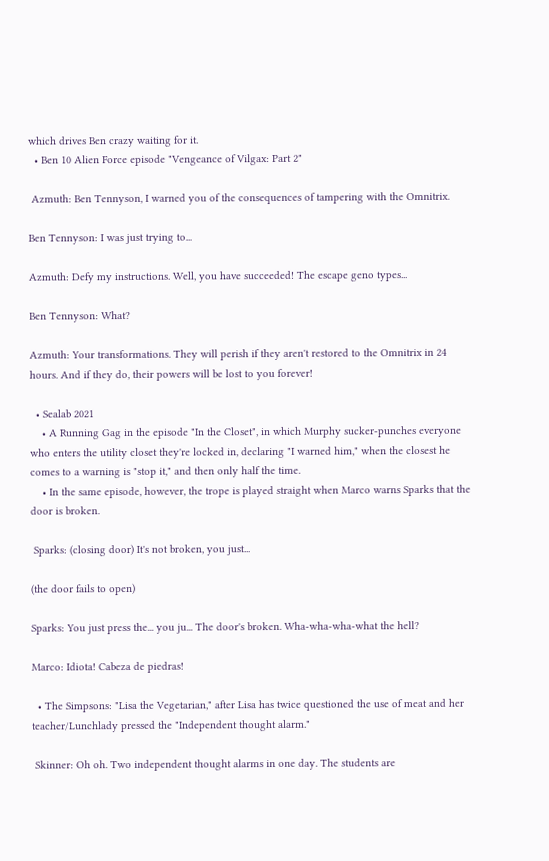which drives Ben crazy waiting for it.
  • Ben 10 Alien Force episode "Vengeance of Vilgax: Part 2"

 Azmuth: Ben Tennyson, I warned you of the consequences of tampering with the Omnitrix.

Ben Tennyson: I was just trying to...

Azmuth: Defy my instructions. Well, you have succeeded! The escape geno types...

Ben Tennyson: What?

Azmuth: Your transformations. They will perish if they aren't restored to the Omnitrix in 24 hours. And if they do, their powers will be lost to you forever!

  • Sealab 2021
    • A Running Gag in the episode "In the Closet", in which Murphy sucker-punches everyone who enters the utility closet they're locked in, declaring "I warned him," when the closest he comes to a warning is "stop it," and then only half the time.
    • In the same episode, however, the trope is played straight when Marco warns Sparks that the door is broken.

 Sparks: (closing door) It's not broken, you just...

(the door fails to open)

Sparks: You just press the... you ju... The door's broken. Wha-wha-wha-what the hell?

Marco: Idiota! Cabeza de piedras!

  • The Simpsons: "Lisa the Vegetarian," after Lisa has twice questioned the use of meat and her teacher/Lunchlady pressed the "Independent thought alarm."

 Skinner: Oh oh. Two independent thought alarms in one day. The students are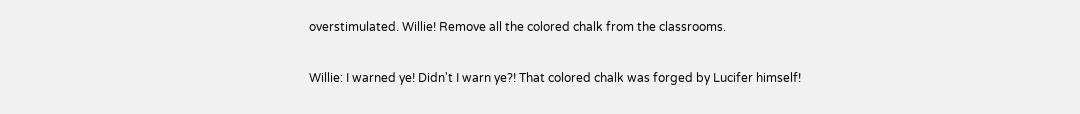overstimulated. Willie! Remove all the colored chalk from the classrooms.

Willie: I warned ye! Didn't I warn ye?! That colored chalk was forged by Lucifer himself!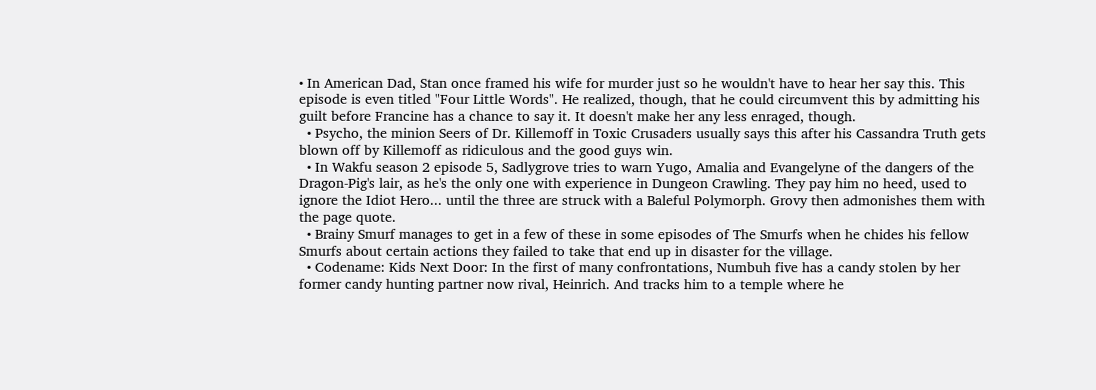• In American Dad, Stan once framed his wife for murder just so he wouldn't have to hear her say this. This episode is even titled "Four Little Words". He realized, though, that he could circumvent this by admitting his guilt before Francine has a chance to say it. It doesn't make her any less enraged, though.
  • Psycho, the minion Seers of Dr. Killemoff in Toxic Crusaders usually says this after his Cassandra Truth gets blown off by Killemoff as ridiculous and the good guys win.
  • In Wakfu season 2 episode 5, Sadlygrove tries to warn Yugo, Amalia and Evangelyne of the dangers of the Dragon-Pig's lair, as he's the only one with experience in Dungeon Crawling. They pay him no heed, used to ignore the Idiot Hero... until the three are struck with a Baleful Polymorph. Grovy then admonishes them with the page quote.
  • Brainy Smurf manages to get in a few of these in some episodes of The Smurfs when he chides his fellow Smurfs about certain actions they failed to take that end up in disaster for the village.
  • Codename: Kids Next Door: In the first of many confrontations, Numbuh five has a candy stolen by her former candy hunting partner now rival, Heinrich. And tracks him to a temple where he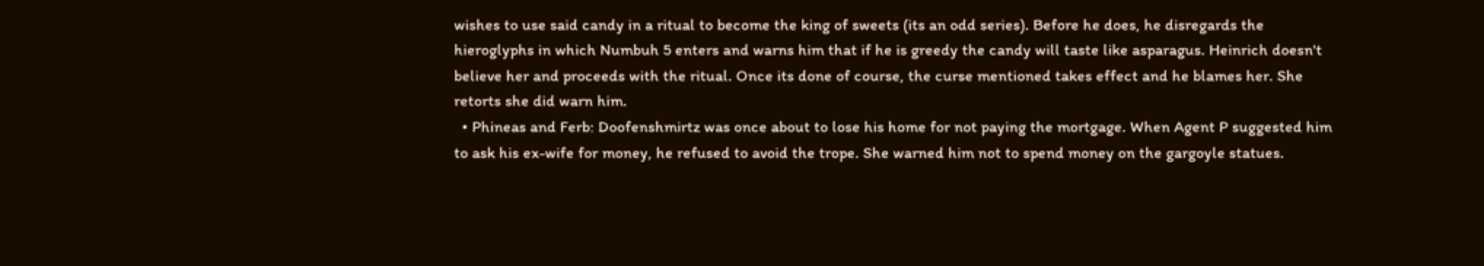wishes to use said candy in a ritual to become the king of sweets (its an odd series). Before he does, he disregards the hieroglyphs in which Numbuh 5 enters and warns him that if he is greedy the candy will taste like asparagus. Heinrich doesn't believe her and proceeds with the ritual. Once its done of course, the curse mentioned takes effect and he blames her. She retorts she did warn him.
  • Phineas and Ferb: Doofenshmirtz was once about to lose his home for not paying the mortgage. When Agent P suggested him to ask his ex-wife for money, he refused to avoid the trope. She warned him not to spend money on the gargoyle statues.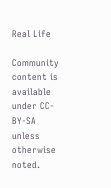Real Life

Community content is available under CC-BY-SA unless otherwise noted.